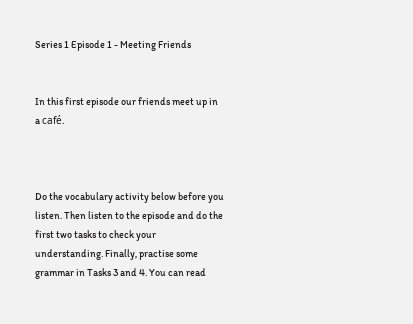Series 1 Episode 1 - Meeting Friends


In this first episode our friends meet up in a café.



Do the vocabulary activity below before you listen. Then listen to the episode and do the first two tasks to check your understanding. Finally, practise some grammar in Tasks 3 and 4. You can read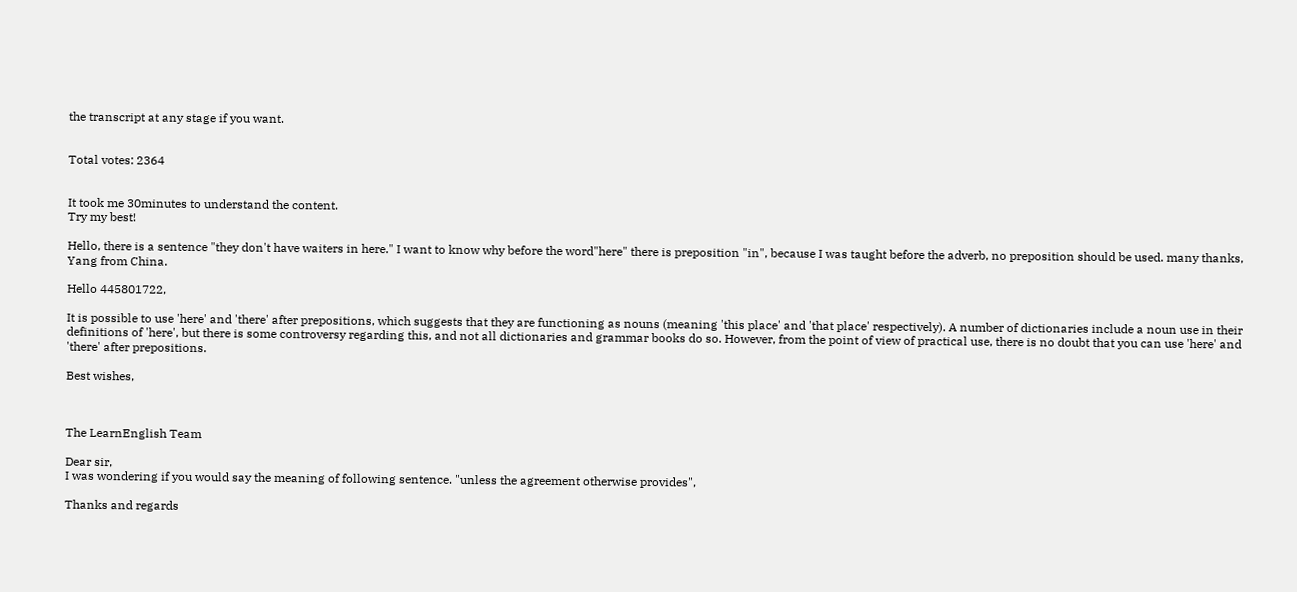the transcript at any stage if you want.


Total votes: 2364


It took me 30minutes to understand the content.
Try my best!

Hello, there is a sentence "they don't have waiters in here." I want to know why before the word"here" there is preposition "in", because I was taught before the adverb, no preposition should be used. many thanks, Yang from China.

Hello 445801722,

It is possible to use 'here' and 'there' after prepositions, which suggests that they are functioning as nouns (meaning 'this place' and 'that place' respectively). A number of dictionaries include a noun use in their definitions of 'here', but there is some controversy regarding this, and not all dictionaries and grammar books do so. However, from the point of view of practical use, there is no doubt that you can use 'here' and 'there' after prepositions.

Best wishes,



The LearnEnglish Team

Dear sir,
I was wondering if you would say the meaning of following sentence. "unless the agreement otherwise provides",

Thanks and regards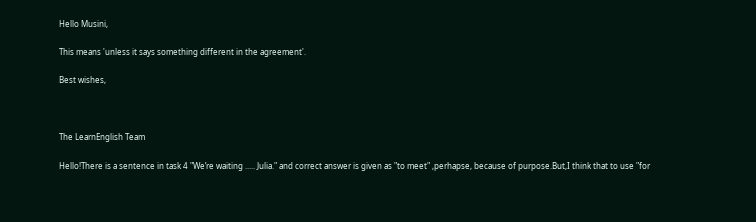Hello Musini,

This means 'unless it says something different in the agreement'.

Best wishes,



The LearnEnglish Team

Hello!There is a sentence in task 4 "We’re waiting ..... Julia." and correct answer is given as "to meet" ,perhapse, because of purpose.But,I think that to use "for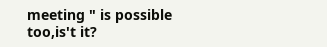meeting " is possible too,is't it?